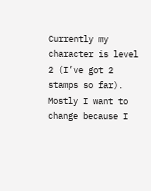Currently my character is level 2 (I’ve got 2 stamps so far). Mostly I want to change because I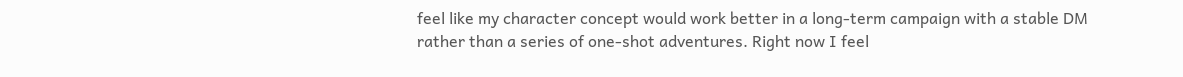feel like my character concept would work better in a long-term campaign with a stable DM rather than a series of one-shot adventures. Right now I feel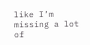like I’m missing a lot of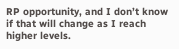RP opportunity, and I don’t know if that will change as I reach higher levels.